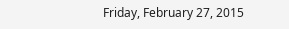Friday, February 27, 2015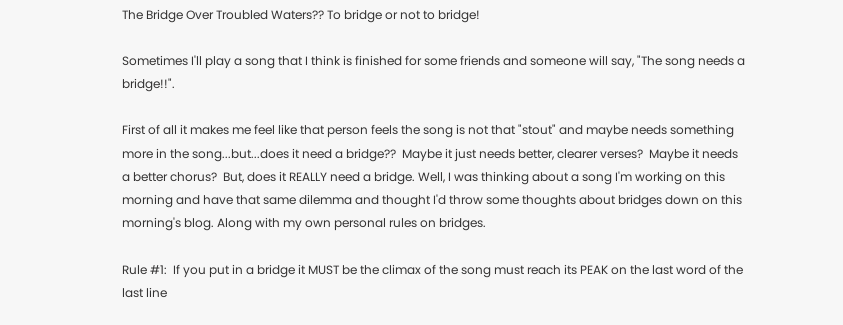The Bridge Over Troubled Waters?? To bridge or not to bridge!

Sometimes I'll play a song that I think is finished for some friends and someone will say, "The song needs a bridge!!".

First of all it makes me feel like that person feels the song is not that "stout" and maybe needs something more in the song...but...does it need a bridge??  Maybe it just needs better, clearer verses?  Maybe it needs a better chorus?  But, does it REALLY need a bridge. Well, I was thinking about a song I'm working on this morning and have that same dilemma and thought I'd throw some thoughts about bridges down on this morning's blog. Along with my own personal rules on bridges.

Rule #1:  If you put in a bridge it MUST be the climax of the song must reach its PEAK on the last word of the last line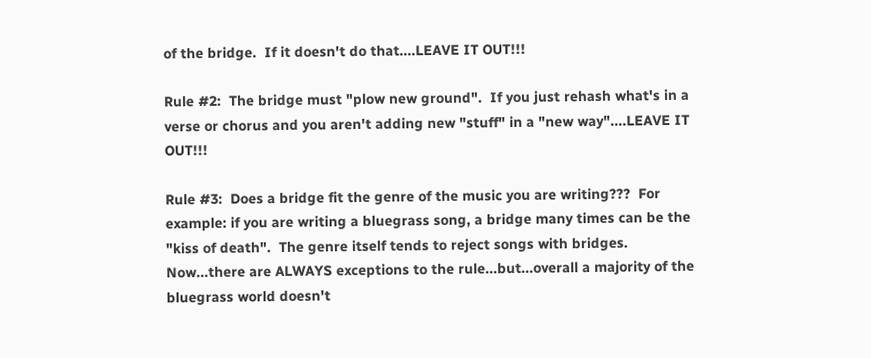of the bridge.  If it doesn't do that....LEAVE IT OUT!!!

Rule #2:  The bridge must "plow new ground".  If you just rehash what's in a verse or chorus and you aren't adding new "stuff" in a "new way"....LEAVE IT OUT!!!

Rule #3:  Does a bridge fit the genre of the music you are writing???  For example: if you are writing a bluegrass song, a bridge many times can be the "kiss of death".  The genre itself tends to reject songs with bridges.  Now...there are ALWAYS exceptions to the rule...but...overall a majority of the bluegrass world doesn't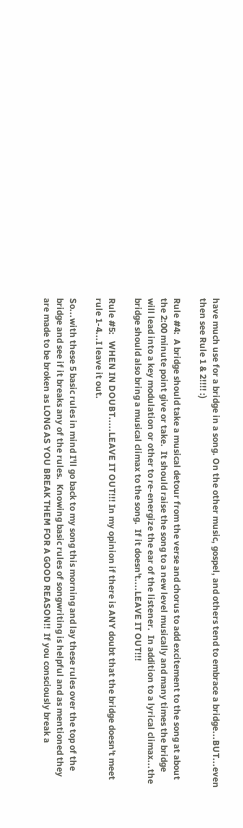have much use for a bridge in a song. On the other music, gospel, and others tend to embrace a bridge...BUT...even then see Rule 1 & 2!!!! :)

Rule #4:  A bridge should take a musical detour from the verse and chorus to add excitement to the song at about the 2:00 minute point give or take.  It should raise the song to a new level musically and many times the bridge will lead into a key modulation or other to re-energize the ear of the listener.  In addition to a lyrical climax...the bridge should also bring a musical climax to the song.  If it doesn't....LEAVE IT OUT!!!

Rule #5:   WHEN IN DOUBT.....LEAVE IT OUT!!! In my opinion if there is ANY doubt that the bridge doesn't meet rule 1-4...I leave it out.

So...with these 5 basic rules in mind I'll go back to my song this morning and lay these rules over the top of the bridge and see if it breaks any of the rules.  Knowing basic rules of songwriting is helpful and as mentioned they are made to be broken as LONG AS YOU BREAK THEM FOR A GOOD REASON!!  If you consciously break a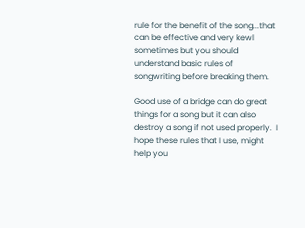rule for the benefit of the song...that can be effective and very kewl sometimes but you should understand basic rules of songwriting before breaking them.

Good use of a bridge can do great things for a song but it can also destroy a song if not used properly.  I hope these rules that I use, might help you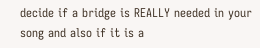decide if a bridge is REALLY needed in your song and also if it is a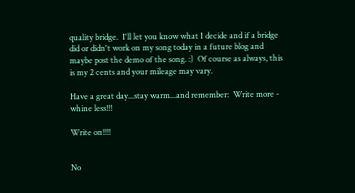quality bridge.  I'll let you know what I decide and if a bridge did or didn't work on my song today in a future blog and maybe post the demo of the song. :)  Of course as always, this is my 2 cents and your mileage may vary.

Have a great day...stay warm...and remember:  Write more - whine less!!!

Write on!!!!


No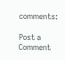comments:

Post a Comment